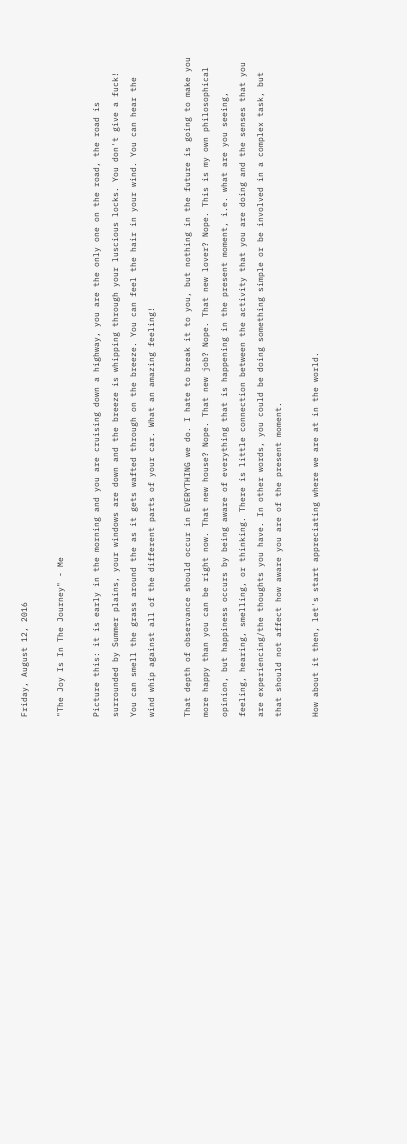Friday, August 12, 2016

"The Joy Is In The Journey" - Me

Picture this: it is early in the morning and you are cruising down a highway, you are the only one on the road, the road is surrounded by Summer plains, your windows are down and the breeze is whipping through your luscious locks. You don't give a fuck! You can smell the grass around the as it gets wafted through on the breeze. You can feel the hair in your wind. You can hear the wind whip against all of the different parts of your car. What an amazing feeling!

That depth of observance should occur in EVERYTHING we do. I hate to break it to you, but nothing in the future is going to make you more happy than you can be right now. That new house? Nope. That new job? Nope. That new lover? Nope. This is my own philosophical opinion, but happiness occurs by being aware of everything that is happening in the present moment, i.e. what are you seeing, feeling, hearing, smelling, or thinking. There is little connection between the activity that you are doing and the senses that you are experiencing/the thoughts you have. In other words, you could be doing something simple or be involved in a complex task, but that should not affect how aware you are of the present moment.

How about it then, let's start appreciating where we are at in the world.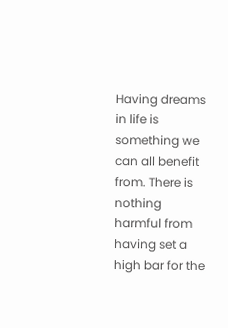Having dreams in life is something we can all benefit from. There is nothing harmful from having set a high bar for the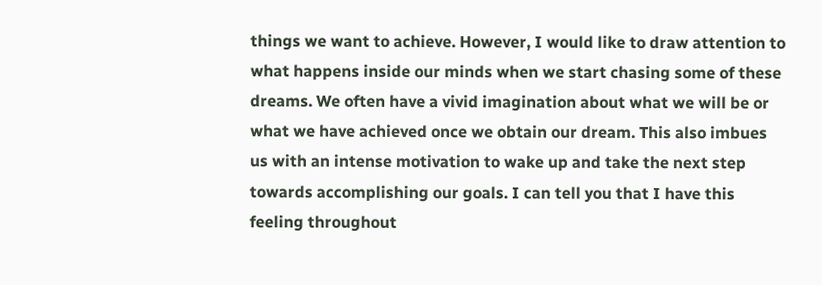things we want to achieve. However, I would like to draw attention to what happens inside our minds when we start chasing some of these dreams. We often have a vivid imagination about what we will be or what we have achieved once we obtain our dream. This also imbues us with an intense motivation to wake up and take the next step towards accomplishing our goals. I can tell you that I have this feeling throughout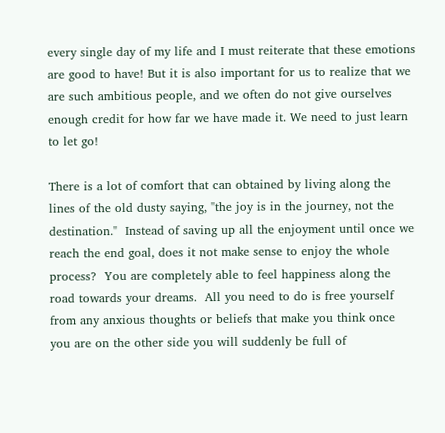every single day of my life and I must reiterate that these emotions are good to have! But it is also important for us to realize that we are such ambitious people, and we often do not give ourselves enough credit for how far we have made it. We need to just learn to let go!

There is a lot of comfort that can obtained by living along the lines of the old dusty saying, "the joy is in the journey, not the destination."  Instead of saving up all the enjoyment until once we reach the end goal, does it not make sense to enjoy the whole process?  You are completely able to feel happiness along the road towards your dreams.  All you need to do is free yourself from any anxious thoughts or beliefs that make you think once you are on the other side you will suddenly be full of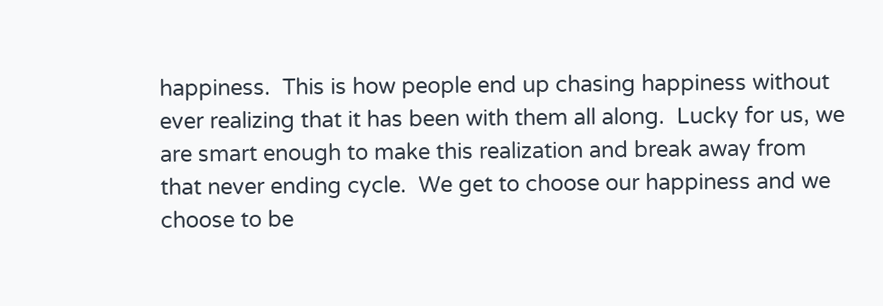happiness.  This is how people end up chasing happiness without ever realizing that it has been with them all along.  Lucky for us, we are smart enough to make this realization and break away from that never ending cycle.  We get to choose our happiness and we choose to be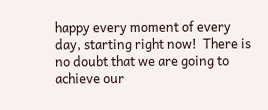happy every moment of every day, starting right now!  There is no doubt that we are going to achieve our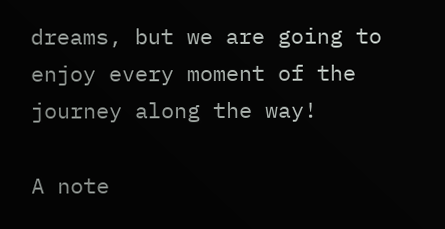dreams, but we are going to enjoy every moment of the journey along the way!

A note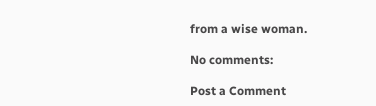from a wise woman.

No comments:

Post a Comment